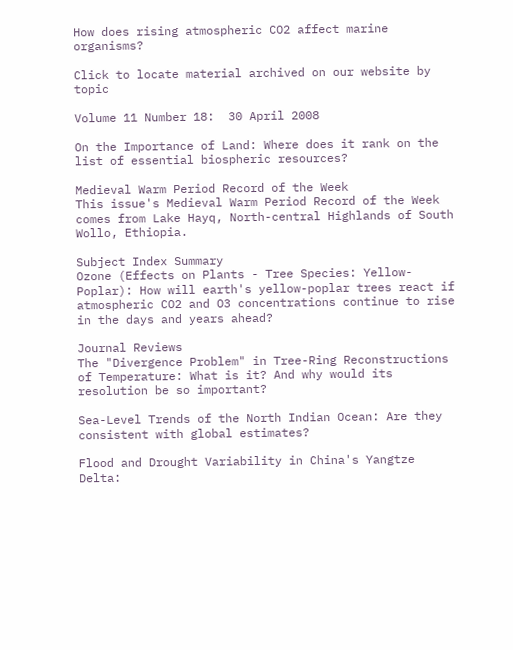How does rising atmospheric CO2 affect marine organisms?

Click to locate material archived on our website by topic

Volume 11 Number 18:  30 April 2008

On the Importance of Land: Where does it rank on the list of essential biospheric resources?

Medieval Warm Period Record of the Week
This issue's Medieval Warm Period Record of the Week comes from Lake Hayq, North-central Highlands of South Wollo, Ethiopia.

Subject Index Summary
Ozone (Effects on Plants - Tree Species: Yellow-Poplar): How will earth's yellow-poplar trees react if atmospheric CO2 and O3 concentrations continue to rise in the days and years ahead?

Journal Reviews
The "Divergence Problem" in Tree-Ring Reconstructions of Temperature: What is it? And why would its resolution be so important?

Sea-Level Trends of the North Indian Ocean: Are they consistent with global estimates?

Flood and Drought Variability in China's Yangtze Delta: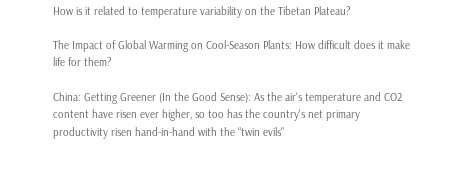How is it related to temperature variability on the Tibetan Plateau?

The Impact of Global Warming on Cool-Season Plants: How difficult does it make life for them?

China: Getting Greener (In the Good Sense): As the air's temperature and CO2 content have risen ever higher, so too has the country's net primary productivity risen hand-in-hand with the "twin evils"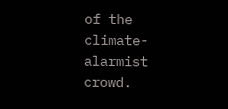of the climate-alarmist crowd.